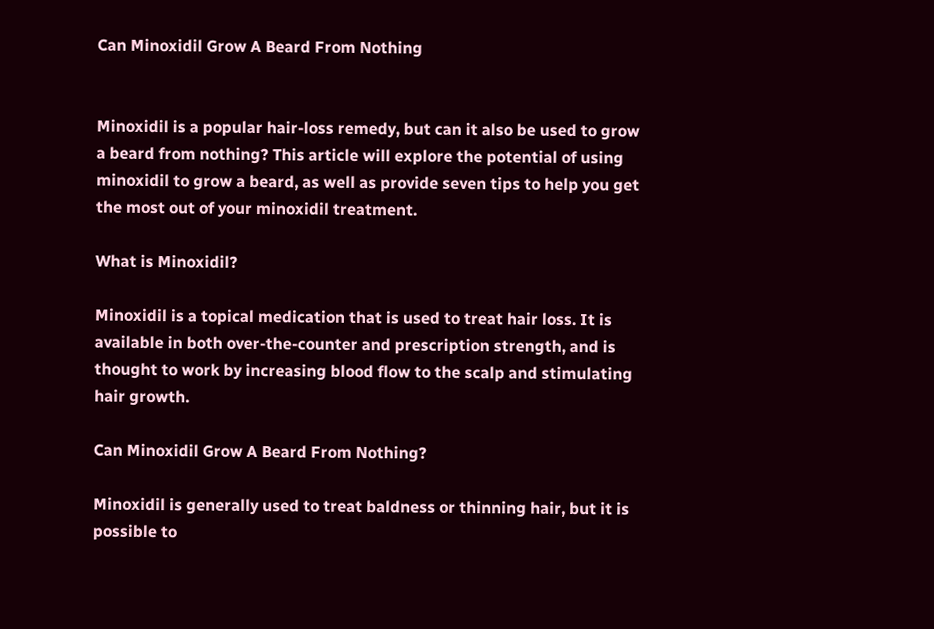Can Minoxidil Grow A Beard From Nothing


Minoxidil is a popular hair-loss remedy, but can it also be used to grow a beard from nothing? This article will explore the potential of using minoxidil to grow a beard, as well as provide seven tips to help you get the most out of your minoxidil treatment.

What is Minoxidil?

Minoxidil is a topical medication that is used to treat hair loss. It is available in both over-the-counter and prescription strength, and is thought to work by increasing blood flow to the scalp and stimulating hair growth.

Can Minoxidil Grow A Beard From Nothing?

Minoxidil is generally used to treat baldness or thinning hair, but it is possible to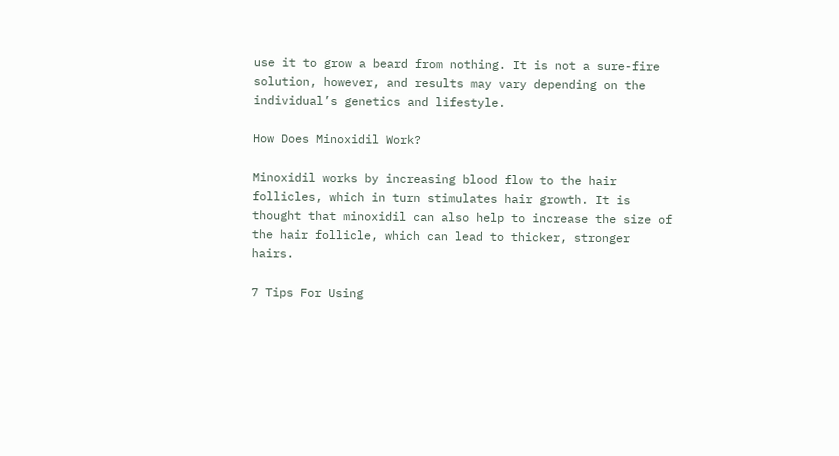use it to grow a beard from nothing. It is not a sure-fire solution, however, and results may vary depending on the individual’s genetics and lifestyle.

How Does Minoxidil Work?

Minoxidil works by increasing blood flow to the hair follicles, which in turn stimulates hair growth. It is thought that minoxidil can also help to increase the size of the hair follicle, which can lead to thicker, stronger hairs.

7 Tips For Using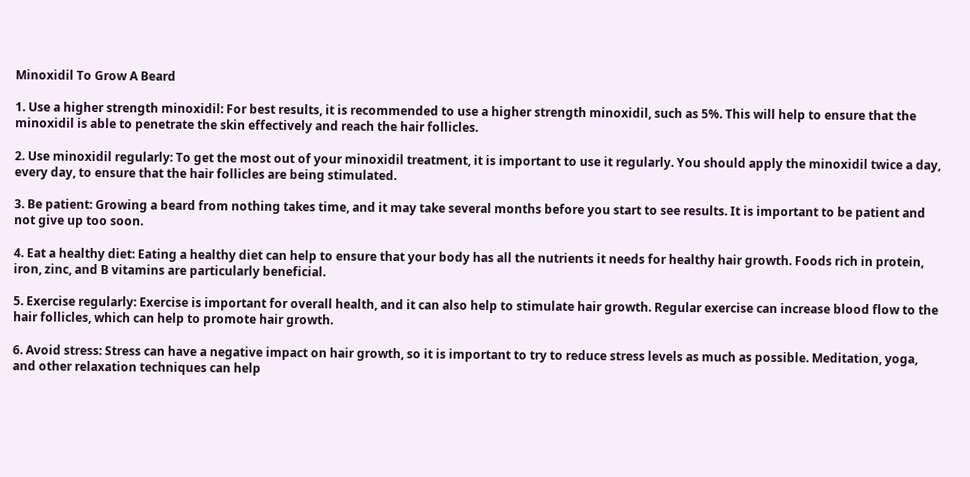Minoxidil To Grow A Beard

1. Use a higher strength minoxidil: For best results, it is recommended to use a higher strength minoxidil, such as 5%. This will help to ensure that the minoxidil is able to penetrate the skin effectively and reach the hair follicles.

2. Use minoxidil regularly: To get the most out of your minoxidil treatment, it is important to use it regularly. You should apply the minoxidil twice a day, every day, to ensure that the hair follicles are being stimulated.

3. Be patient: Growing a beard from nothing takes time, and it may take several months before you start to see results. It is important to be patient and not give up too soon.

4. Eat a healthy diet: Eating a healthy diet can help to ensure that your body has all the nutrients it needs for healthy hair growth. Foods rich in protein, iron, zinc, and B vitamins are particularly beneficial.

5. Exercise regularly: Exercise is important for overall health, and it can also help to stimulate hair growth. Regular exercise can increase blood flow to the hair follicles, which can help to promote hair growth.

6. Avoid stress: Stress can have a negative impact on hair growth, so it is important to try to reduce stress levels as much as possible. Meditation, yoga, and other relaxation techniques can help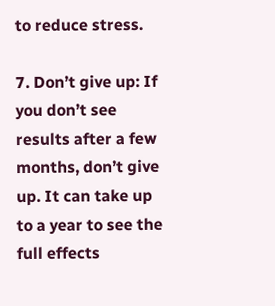to reduce stress.

7. Don’t give up: If you don’t see results after a few months, don’t give up. It can take up to a year to see the full effects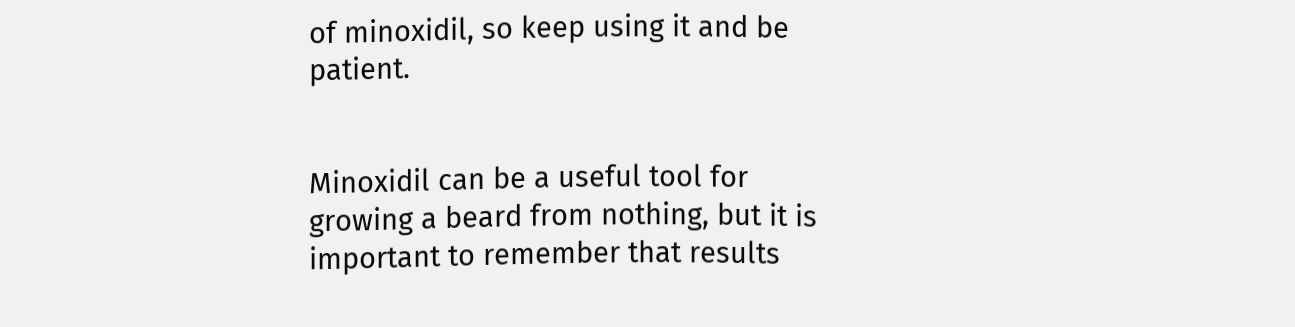of minoxidil, so keep using it and be patient.


Minoxidil can be a useful tool for growing a beard from nothing, but it is important to remember that results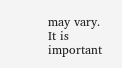may vary. It is important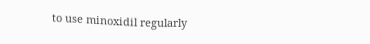to use minoxidil regularly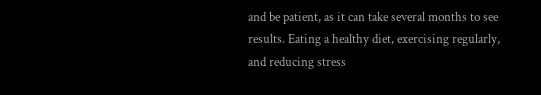and be patient, as it can take several months to see results. Eating a healthy diet, exercising regularly, and reducing stress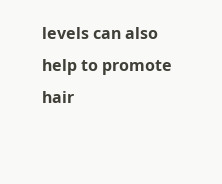levels can also help to promote hair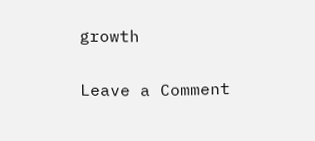growth

Leave a Comment